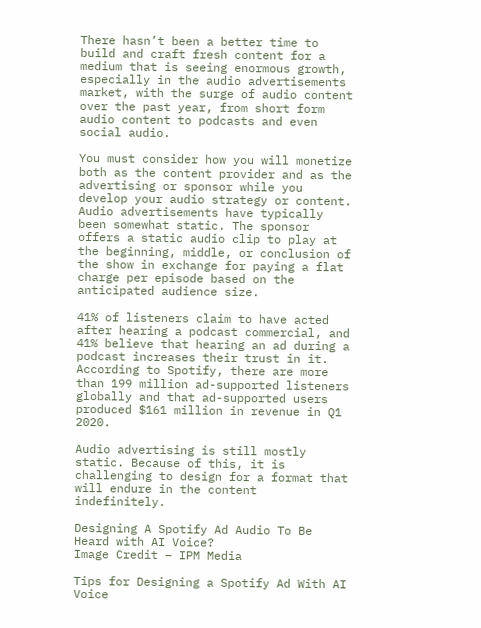There hasn’t been a better time to build and craft fresh content for a medium that is seeing enormous growth, especially in the audio advertisements market, with the surge of audio content over the past year, from short form audio content to podcasts and even social audio.

You must consider how you will monetize both as the content provider and as the advertising or sponsor while you develop your audio strategy or content. Audio advertisements have typically been somewhat static. The sponsor offers a static audio clip to play at the beginning, middle, or conclusion of the show in exchange for paying a flat charge per episode based on the anticipated audience size.

41% of listeners claim to have acted after hearing a podcast commercial, and 41% believe that hearing an ad during a podcast increases their trust in it. According to Spotify, there are more than 199 million ad-supported listeners globally and that ad-supported users produced $161 million in revenue in Q1 2020.

Audio advertising is still mostly static. Because of this, it is challenging to design for a format that will endure in the content indefinitely.

Designing A Spotify Ad Audio To Be Heard with AI Voice?
Image Credit – IPM Media

Tips for Designing a Spotify Ad With AI Voice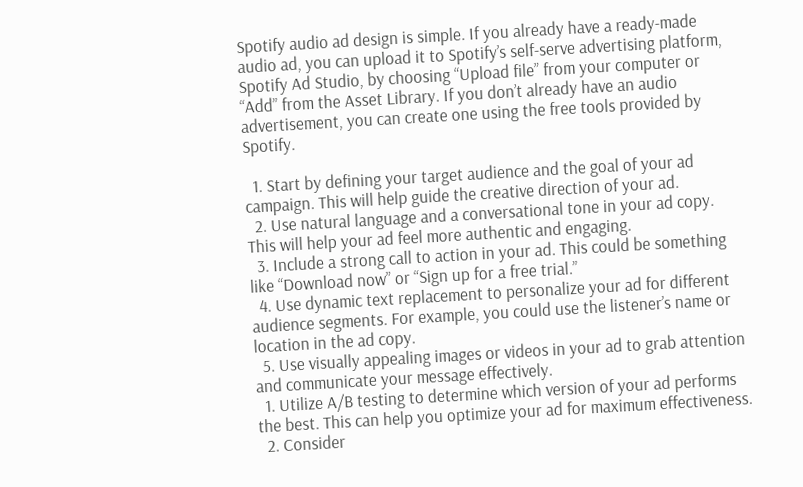Spotify audio ad design is simple. If you already have a ready-made audio ad, you can upload it to Spotify’s self-serve advertising platform, Spotify Ad Studio, by choosing “Upload file” from your computer or “Add” from the Asset Library. If you don’t already have an audio advertisement, you can create one using the free tools provided by Spotify.

  1. Start by defining your target audience and the goal of your ad campaign. This will help guide the creative direction of your ad.
  2. Use natural language and a conversational tone in your ad copy. This will help your ad feel more authentic and engaging.
  3. Include a strong call to action in your ad. This could be something like “Download now” or “Sign up for a free trial.”
  4. Use dynamic text replacement to personalize your ad for different audience segments. For example, you could use the listener’s name or location in the ad copy.
  5. Use visually appealing images or videos in your ad to grab attention and communicate your message effectively.
  1. Utilize A/B testing to determine which version of your ad performs the best. This can help you optimize your ad for maximum effectiveness.
  2. Consider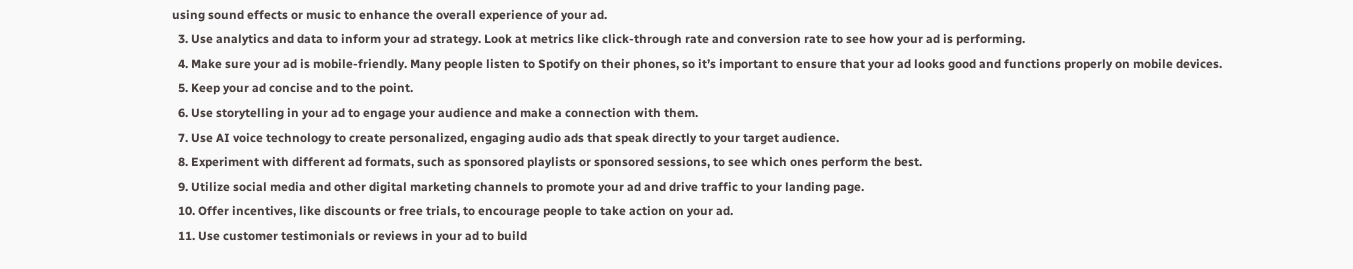using sound effects or music to enhance the overall experience of your ad.
  3. Use analytics and data to inform your ad strategy. Look at metrics like click-through rate and conversion rate to see how your ad is performing.
  4. Make sure your ad is mobile-friendly. Many people listen to Spotify on their phones, so it’s important to ensure that your ad looks good and functions properly on mobile devices.
  5. Keep your ad concise and to the point.
  6. Use storytelling in your ad to engage your audience and make a connection with them.
  7. Use AI voice technology to create personalized, engaging audio ads that speak directly to your target audience.
  8. Experiment with different ad formats, such as sponsored playlists or sponsored sessions, to see which ones perform the best.
  9. Utilize social media and other digital marketing channels to promote your ad and drive traffic to your landing page.
  10. Offer incentives, like discounts or free trials, to encourage people to take action on your ad.
  11. Use customer testimonials or reviews in your ad to build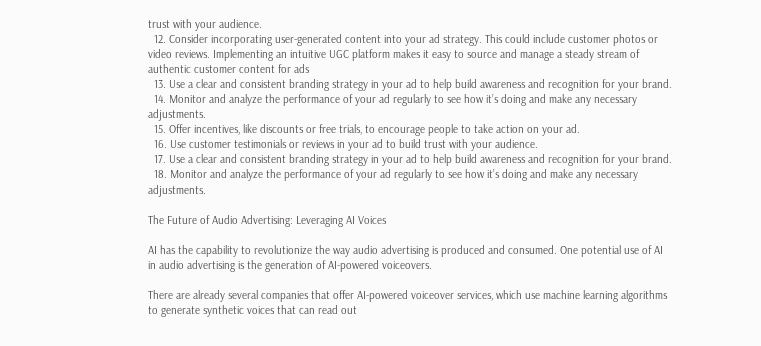trust with your audience.
  12. Consider incorporating user-generated content into your ad strategy. This could include customer photos or video reviews. Implementing an intuitive UGC platform makes it easy to source and manage a steady stream of authentic customer content for ads
  13. Use a clear and consistent branding strategy in your ad to help build awareness and recognition for your brand.
  14. Monitor and analyze the performance of your ad regularly to see how it’s doing and make any necessary adjustments.
  15. Offer incentives, like discounts or free trials, to encourage people to take action on your ad.
  16. Use customer testimonials or reviews in your ad to build trust with your audience.
  17. Use a clear and consistent branding strategy in your ad to help build awareness and recognition for your brand.
  18. Monitor and analyze the performance of your ad regularly to see how it’s doing and make any necessary adjustments.

The Future of Audio Advertising: Leveraging AI Voices

AI has the capability to revolutionize the way audio advertising is produced and consumed. One potential use of AI in audio advertising is the generation of AI-powered voiceovers.

There are already several companies that offer AI-powered voiceover services, which use machine learning algorithms to generate synthetic voices that can read out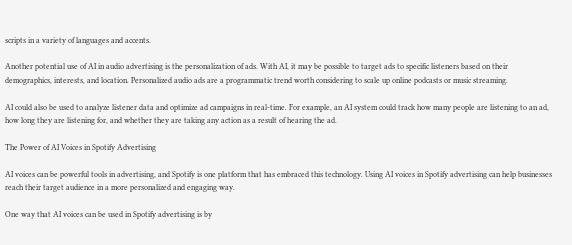scripts in a variety of languages and accents.

Another potential use of AI in audio advertising is the personalization of ads. With AI, it may be possible to target ads to specific listeners based on their demographics, interests, and location. Personalized audio ads are a programmatic trend worth considering to scale up online podcasts or music streaming.

AI could also be used to analyze listener data and optimize ad campaigns in real-time. For example, an AI system could track how many people are listening to an ad, how long they are listening for, and whether they are taking any action as a result of hearing the ad.

The Power of AI Voices in Spotify Advertising

AI voices can be powerful tools in advertising, and Spotify is one platform that has embraced this technology. Using AI voices in Spotify advertising can help businesses reach their target audience in a more personalized and engaging way.

One way that AI voices can be used in Spotify advertising is by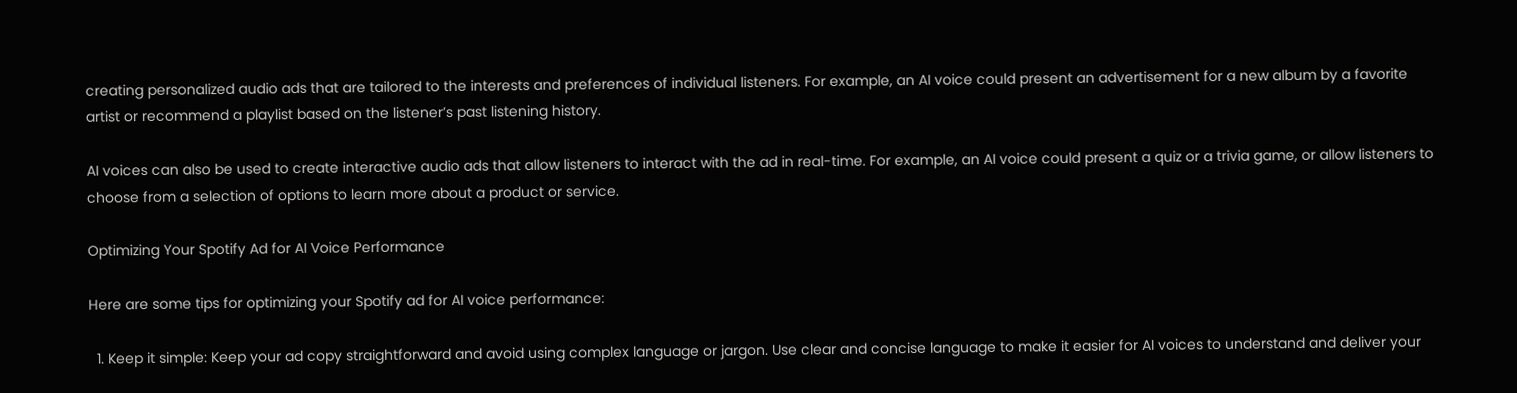creating personalized audio ads that are tailored to the interests and preferences of individual listeners. For example, an AI voice could present an advertisement for a new album by a favorite artist or recommend a playlist based on the listener’s past listening history.

AI voices can also be used to create interactive audio ads that allow listeners to interact with the ad in real-time. For example, an AI voice could present a quiz or a trivia game, or allow listeners to choose from a selection of options to learn more about a product or service.

Optimizing Your Spotify Ad for AI Voice Performance

Here are some tips for optimizing your Spotify ad for AI voice performance:

  1. Keep it simple: Keep your ad copy straightforward and avoid using complex language or jargon. Use clear and concise language to make it easier for AI voices to understand and deliver your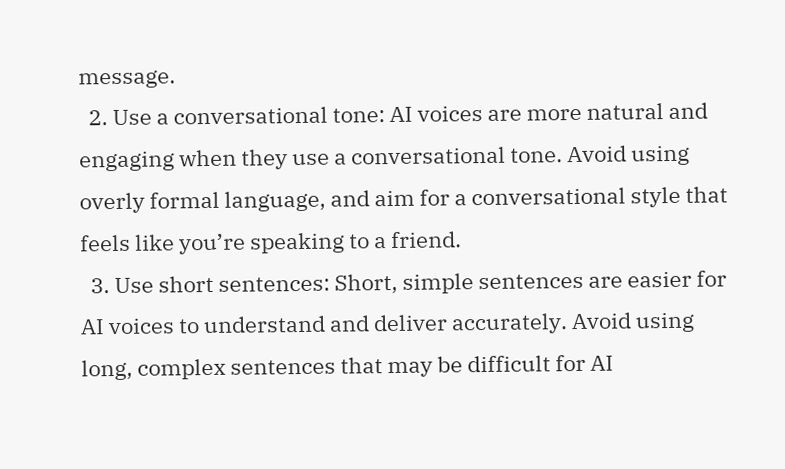message.
  2. Use a conversational tone: AI voices are more natural and engaging when they use a conversational tone. Avoid using overly formal language, and aim for a conversational style that feels like you’re speaking to a friend.
  3. Use short sentences: Short, simple sentences are easier for AI voices to understand and deliver accurately. Avoid using long, complex sentences that may be difficult for AI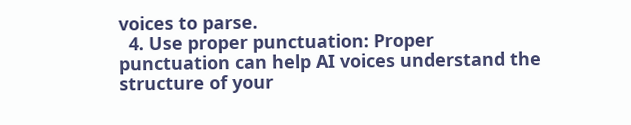voices to parse.
  4. Use proper punctuation: Proper punctuation can help AI voices understand the structure of your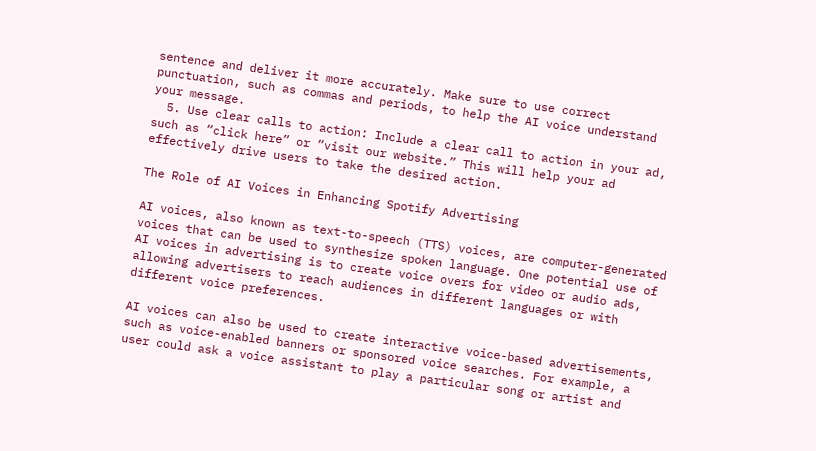sentence and deliver it more accurately. Make sure to use correct punctuation, such as commas and periods, to help the AI voice understand your message.
  5. Use clear calls to action: Include a clear call to action in your ad, such as “click here” or “visit our website.” This will help your ad effectively drive users to take the desired action.

The Role of AI Voices in Enhancing Spotify Advertising

AI voices, also known as text-to-speech (TTS) voices, are computer-generated voices that can be used to synthesize spoken language. One potential use of AI voices in advertising is to create voice overs for video or audio ads, allowing advertisers to reach audiences in different languages or with different voice preferences.

AI voices can also be used to create interactive voice-based advertisements, such as voice-enabled banners or sponsored voice searches. For example, a user could ask a voice assistant to play a particular song or artist and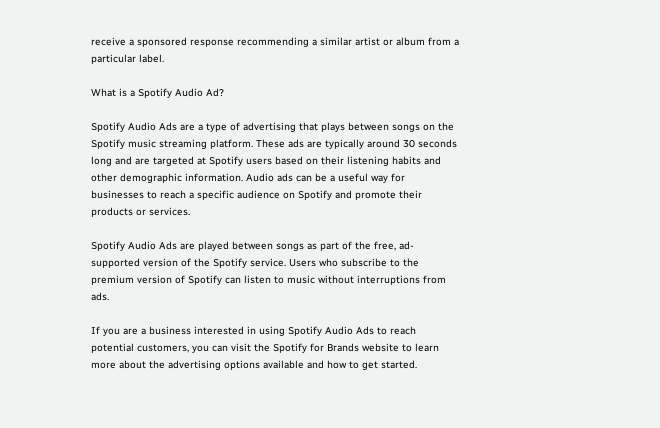receive a sponsored response recommending a similar artist or album from a particular label.

What is a Spotify Audio Ad?

Spotify Audio Ads are a type of advertising that plays between songs on the Spotify music streaming platform. These ads are typically around 30 seconds long and are targeted at Spotify users based on their listening habits and other demographic information. Audio ads can be a useful way for businesses to reach a specific audience on Spotify and promote their products or services.

Spotify Audio Ads are played between songs as part of the free, ad-supported version of the Spotify service. Users who subscribe to the premium version of Spotify can listen to music without interruptions from ads.

If you are a business interested in using Spotify Audio Ads to reach potential customers, you can visit the Spotify for Brands website to learn more about the advertising options available and how to get started.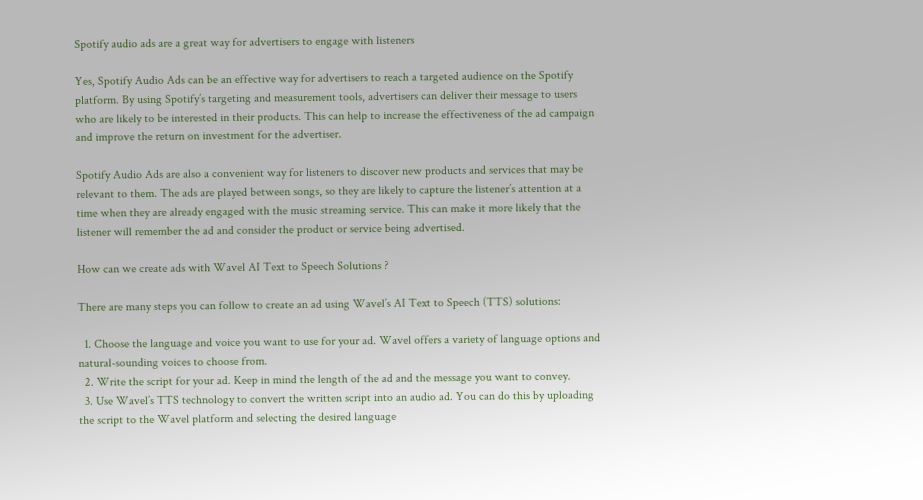Spotify audio ads are a great way for advertisers to engage with listeners

Yes, Spotify Audio Ads can be an effective way for advertisers to reach a targeted audience on the Spotify platform. By using Spotify’s targeting and measurement tools, advertisers can deliver their message to users who are likely to be interested in their products. This can help to increase the effectiveness of the ad campaign and improve the return on investment for the advertiser.

Spotify Audio Ads are also a convenient way for listeners to discover new products and services that may be relevant to them. The ads are played between songs, so they are likely to capture the listener’s attention at a time when they are already engaged with the music streaming service. This can make it more likely that the listener will remember the ad and consider the product or service being advertised.

How can we create ads with Wavel AI Text to Speech Solutions ?

There are many steps you can follow to create an ad using Wavel’s AI Text to Speech (TTS) solutions:

  1. Choose the language and voice you want to use for your ad. Wavel offers a variety of language options and natural-sounding voices to choose from.
  2. Write the script for your ad. Keep in mind the length of the ad and the message you want to convey.
  3. Use Wavel’s TTS technology to convert the written script into an audio ad. You can do this by uploading the script to the Wavel platform and selecting the desired language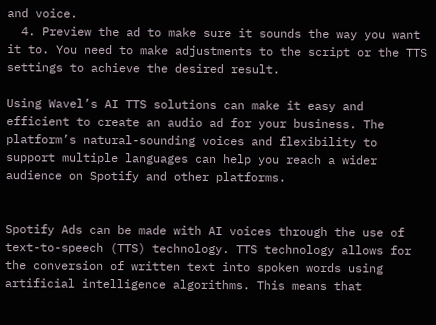and voice.
  4. Preview the ad to make sure it sounds the way you want it to. You need to make adjustments to the script or the TTS settings to achieve the desired result.

Using Wavel’s AI TTS solutions can make it easy and efficient to create an audio ad for your business. The platform’s natural-sounding voices and flexibility to support multiple languages can help you reach a wider audience on Spotify and other platforms.


Spotify Ads can be made with AI voices through the use of text-to-speech (TTS) technology. TTS technology allows for the conversion of written text into spoken words using artificial intelligence algorithms. This means that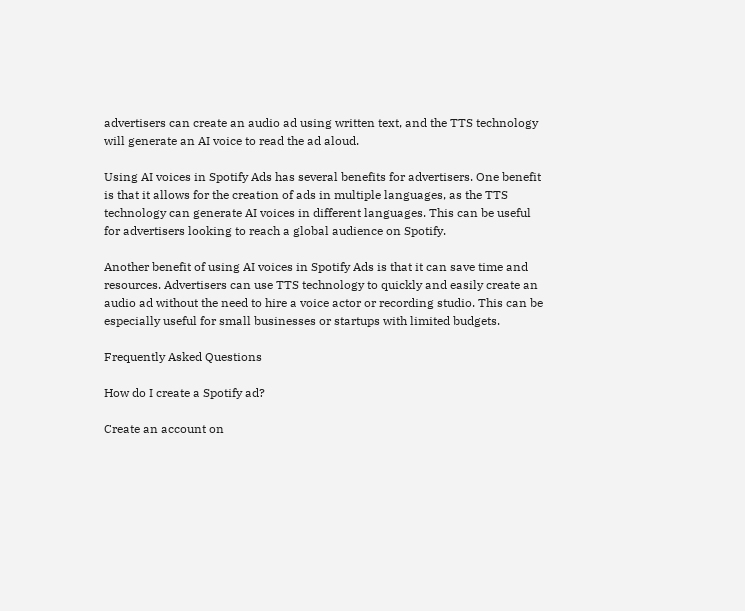advertisers can create an audio ad using written text, and the TTS technology will generate an AI voice to read the ad aloud.

Using AI voices in Spotify Ads has several benefits for advertisers. One benefit is that it allows for the creation of ads in multiple languages, as the TTS technology can generate AI voices in different languages. This can be useful for advertisers looking to reach a global audience on Spotify.

Another benefit of using AI voices in Spotify Ads is that it can save time and resources. Advertisers can use TTS technology to quickly and easily create an audio ad without the need to hire a voice actor or recording studio. This can be especially useful for small businesses or startups with limited budgets.

Frequently Asked Questions

How do I create a Spotify ad?

Create an account on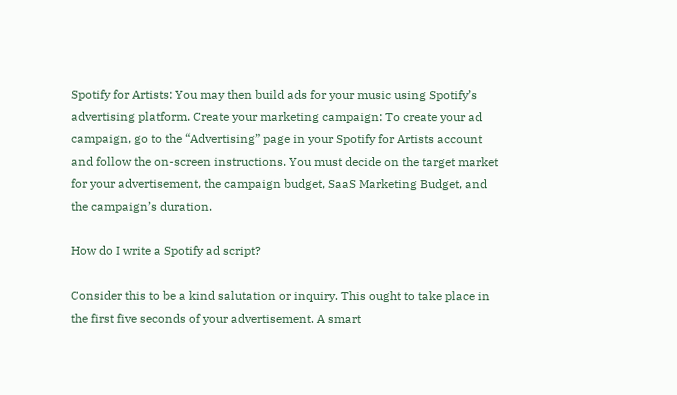Spotify for Artists: You may then build ads for your music using Spotify’s advertising platform. Create your marketing campaign: To create your ad campaign, go to the “Advertising” page in your Spotify for Artists account and follow the on-screen instructions. You must decide on the target market for your advertisement, the campaign budget, SaaS Marketing Budget, and the campaign’s duration.

How do I write a Spotify ad script?

Consider this to be a kind salutation or inquiry. This ought to take place in the first five seconds of your advertisement. A smart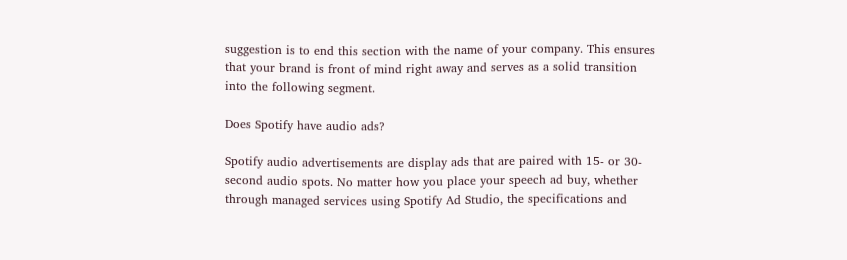suggestion is to end this section with the name of your company. This ensures that your brand is front of mind right away and serves as a solid transition into the following segment.

Does Spotify have audio ads?

Spotify audio advertisements are display ads that are paired with 15- or 30-second audio spots. No matter how you place your speech ad buy, whether through managed services using Spotify Ad Studio, the specifications and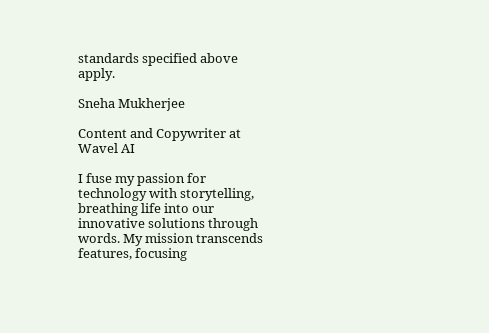standards specified above apply.

Sneha Mukherjee

Content and Copywriter at Wavel AI

I fuse my passion for technology with storytelling, breathing life into our innovative solutions through words. My mission transcends features, focusing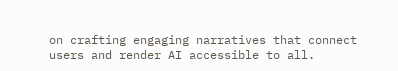on crafting engaging narratives that connect users and render AI accessible to all.